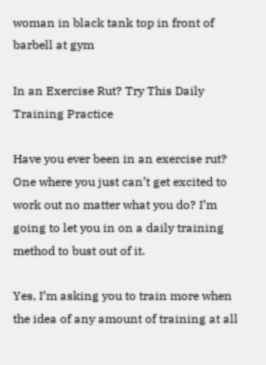woman in black tank top in front of barbell at gym

In an Exercise Rut? Try This Daily Training Practice

Have you ever been in an exercise rut? One where you just can’t get excited to work out no matter what you do? I’m going to let you in on a daily training method to bust out of it.

Yes, I’m asking you to train more when the idea of any amount of training at all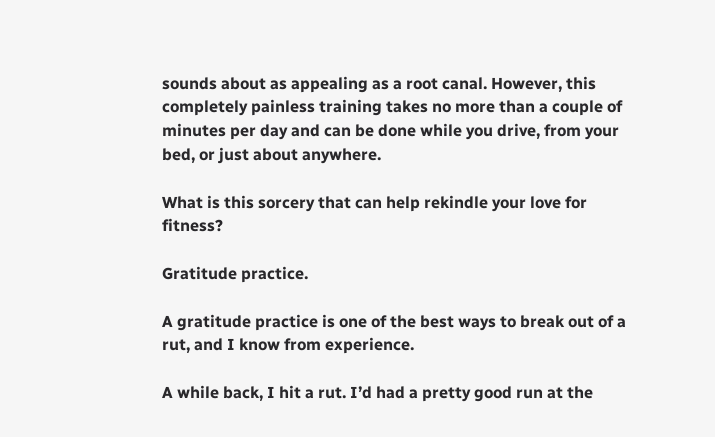sounds about as appealing as a root canal. However, this completely painless training takes no more than a couple of minutes per day and can be done while you drive, from your bed, or just about anywhere.

What is this sorcery that can help rekindle your love for fitness?

Gratitude practice.

A gratitude practice is one of the best ways to break out of a rut, and I know from experience.

A while back, I hit a rut. I’d had a pretty good run at the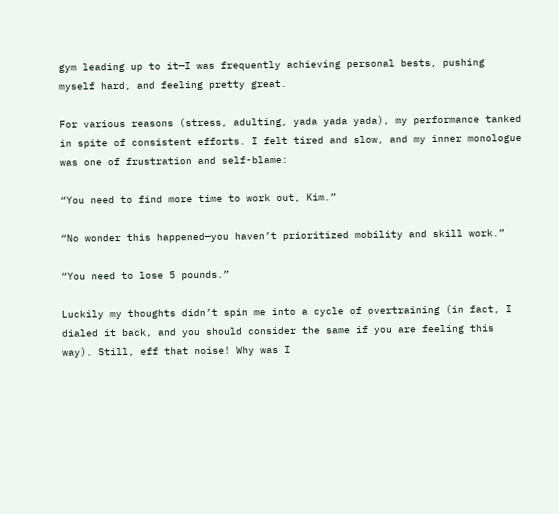gym leading up to it—I was frequently achieving personal bests, pushing myself hard, and feeling pretty great.

For various reasons (stress, adulting, yada yada yada), my performance tanked in spite of consistent efforts. I felt tired and slow, and my inner monologue was one of frustration and self-blame:

“You need to find more time to work out, Kim.”

“No wonder this happened—you haven’t prioritized mobility and skill work.”

“You need to lose 5 pounds.”

Luckily my thoughts didn’t spin me into a cycle of overtraining (in fact, I dialed it back, and you should consider the same if you are feeling this way). Still, eff that noise! Why was I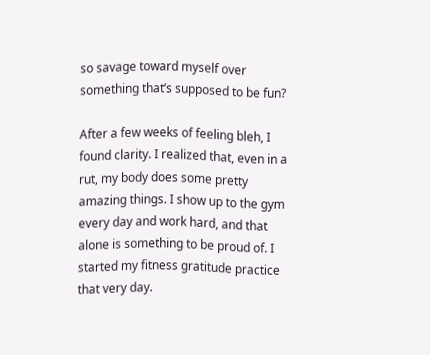so savage toward myself over something that’s supposed to be fun?

After a few weeks of feeling bleh, I found clarity. I realized that, even in a rut, my body does some pretty amazing things. I show up to the gym every day and work hard, and that alone is something to be proud of. I started my fitness gratitude practice that very day.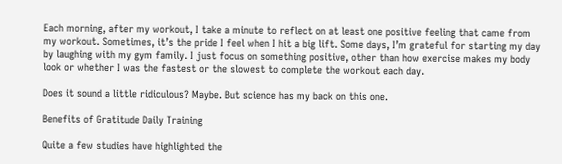Each morning, after my workout, I take a minute to reflect on at least one positive feeling that came from my workout. Sometimes, it’s the pride I feel when I hit a big lift. Some days, I’m grateful for starting my day by laughing with my gym family. I just focus on something positive, other than how exercise makes my body look or whether I was the fastest or the slowest to complete the workout each day.

Does it sound a little ridiculous? Maybe. But science has my back on this one.

Benefits of Gratitude Daily Training

Quite a few studies have highlighted the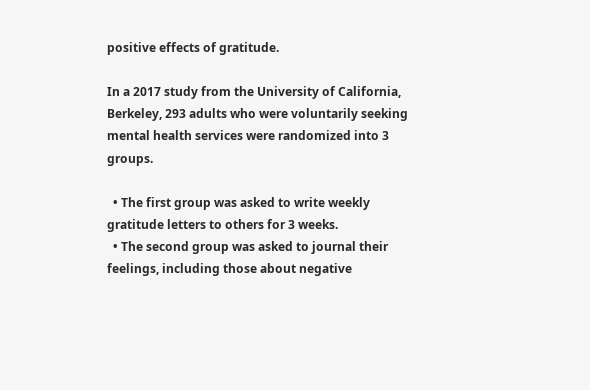positive effects of gratitude.

In a 2017 study from the University of California, Berkeley, 293 adults who were voluntarily seeking mental health services were randomized into 3 groups.

  • The first group was asked to write weekly gratitude letters to others for 3 weeks.
  • The second group was asked to journal their feelings, including those about negative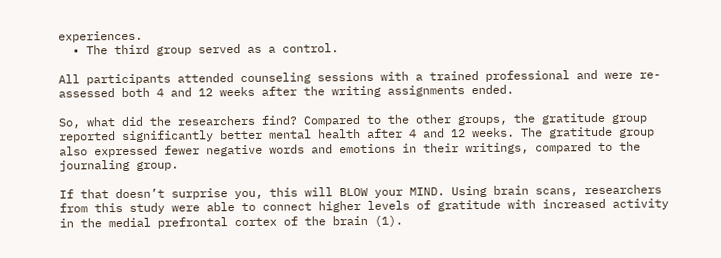experiences.
  • The third group served as a control.

All participants attended counseling sessions with a trained professional and were re-assessed both 4 and 12 weeks after the writing assignments ended.

So, what did the researchers find? Compared to the other groups, the gratitude group reported significantly better mental health after 4 and 12 weeks. The gratitude group also expressed fewer negative words and emotions in their writings, compared to the journaling group.

If that doesn’t surprise you, this will BLOW your MIND. Using brain scans, researchers from this study were able to connect higher levels of gratitude with increased activity in the medial prefrontal cortex of the brain (1).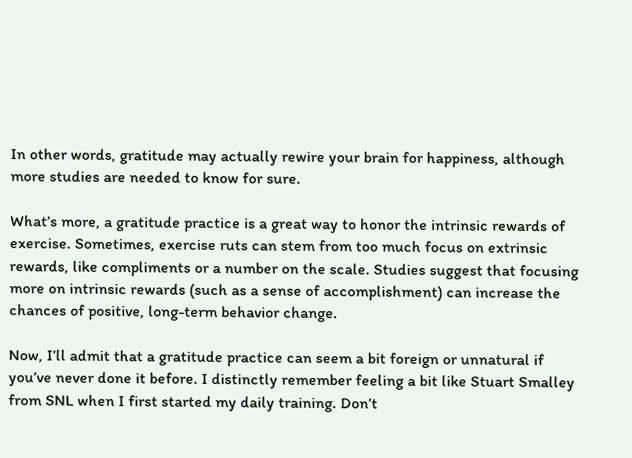In other words, gratitude may actually rewire your brain for happiness, although more studies are needed to know for sure.

What’s more, a gratitude practice is a great way to honor the intrinsic rewards of exercise. Sometimes, exercise ruts can stem from too much focus on extrinsic rewards, like compliments or a number on the scale. Studies suggest that focusing more on intrinsic rewards (such as a sense of accomplishment) can increase the chances of positive, long-term behavior change.

Now, I’ll admit that a gratitude practice can seem a bit foreign or unnatural if you’ve never done it before. I distinctly remember feeling a bit like Stuart Smalley from SNL when I first started my daily training. Don’t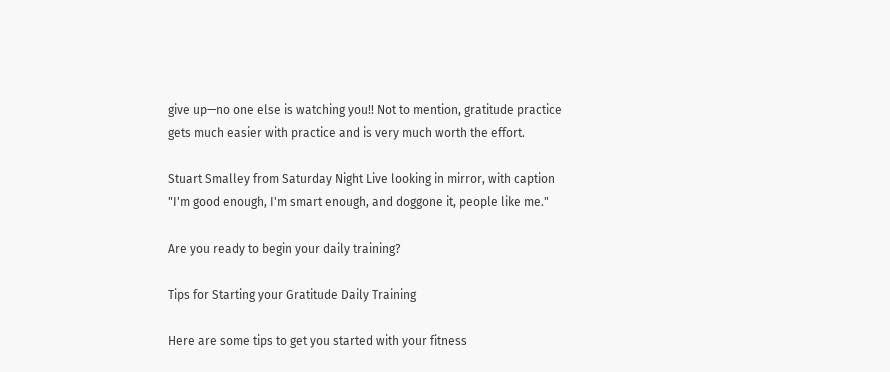give up—no one else is watching you!! Not to mention, gratitude practice gets much easier with practice and is very much worth the effort.

Stuart Smalley from Saturday Night Live looking in mirror, with caption "I'm good enough, I'm smart enough, and doggone it, people like me."

Are you ready to begin your daily training?

Tips for Starting your Gratitude Daily Training

Here are some tips to get you started with your fitness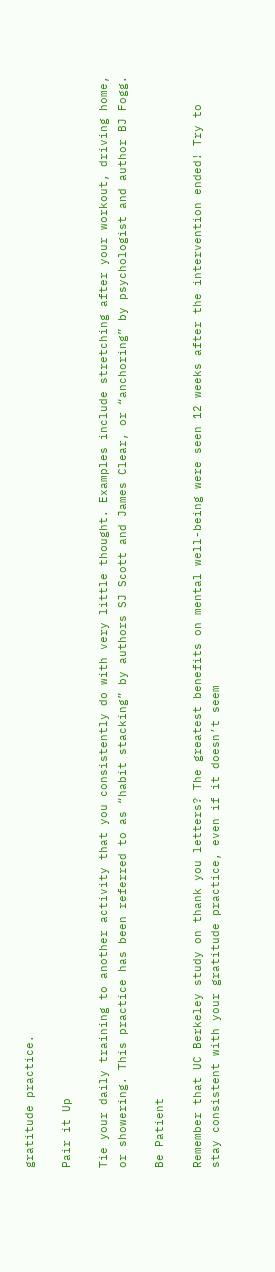gratitude practice.

Pair it Up

Tie your daily training to another activity that you consistently do with very little thought. Examples include stretching after your workout, driving home, or showering. This practice has been referred to as “habit stacking” by authors SJ Scott and James Clear, or “anchoring” by psychologist and author BJ Fogg.

Be Patient

Remember that UC Berkeley study on thank you letters? The greatest benefits on mental well-being were seen 12 weeks after the intervention ended! Try to stay consistent with your gratitude practice, even if it doesn’t seem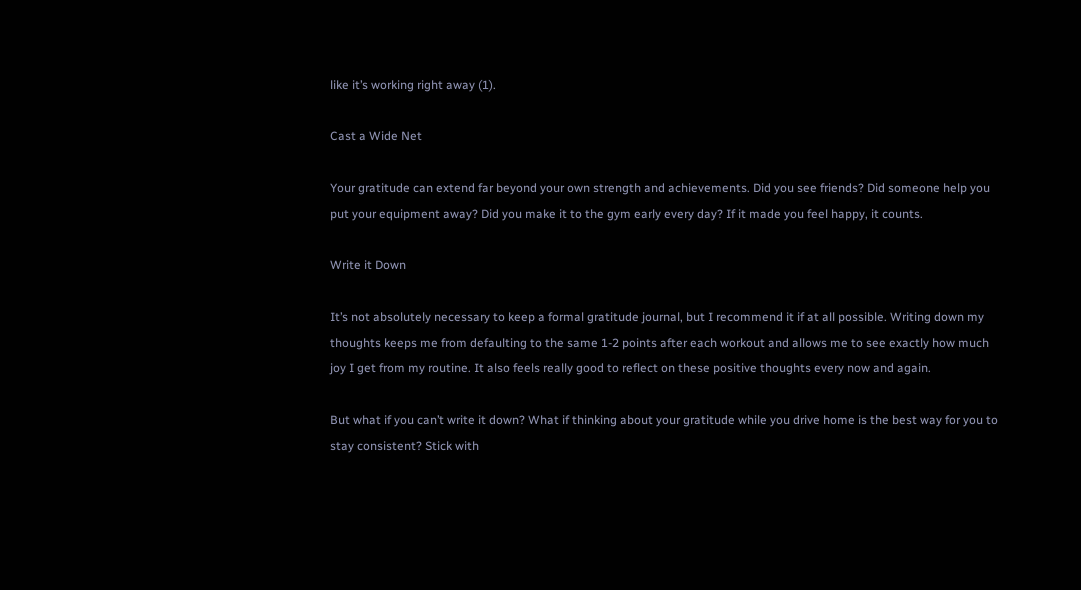like it’s working right away (1).

Cast a Wide Net

Your gratitude can extend far beyond your own strength and achievements. Did you see friends? Did someone help you put your equipment away? Did you make it to the gym early every day? If it made you feel happy, it counts.

Write it Down

It’s not absolutely necessary to keep a formal gratitude journal, but I recommend it if at all possible. Writing down my thoughts keeps me from defaulting to the same 1-2 points after each workout and allows me to see exactly how much joy I get from my routine. It also feels really good to reflect on these positive thoughts every now and again.

But what if you can’t write it down? What if thinking about your gratitude while you drive home is the best way for you to stay consistent? Stick with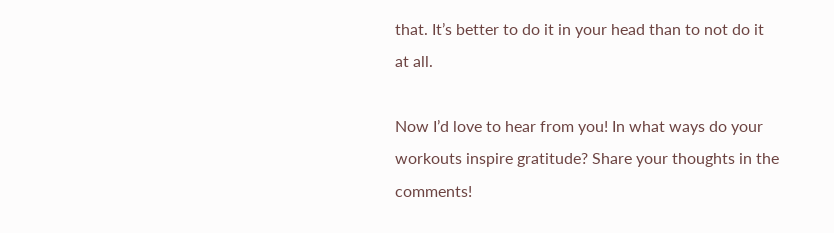that. It’s better to do it in your head than to not do it at all.

Now I’d love to hear from you! In what ways do your workouts inspire gratitude? Share your thoughts in the comments!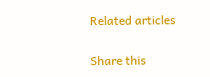Related articles

Share this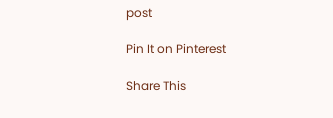post

Pin It on Pinterest

Share This